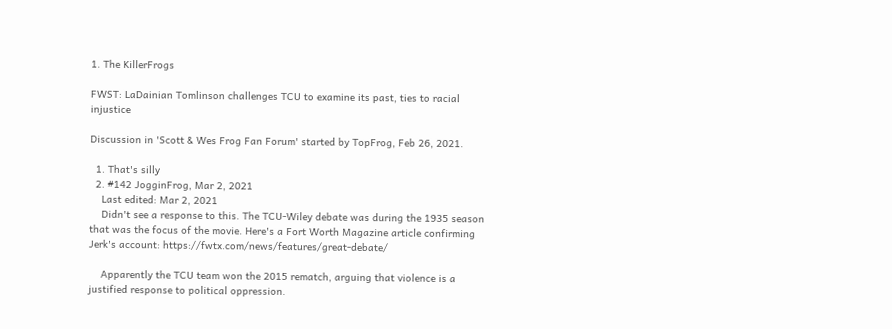1. The KillerFrogs

FWST: LaDainian Tomlinson challenges TCU to examine its past, ties to racial injustice

Discussion in 'Scott & Wes Frog Fan Forum' started by TopFrog, Feb 26, 2021.

  1. That's silly
  2. #142 JogginFrog, Mar 2, 2021
    Last edited: Mar 2, 2021
    Didn't see a response to this. The TCU-Wiley debate was during the 1935 season that was the focus of the movie. Here's a Fort Worth Magazine article confirming Jerk's account: https://fwtx.com/news/features/great-debate/

    Apparently the TCU team won the 2015 rematch, arguing that violence is a justified response to political oppression.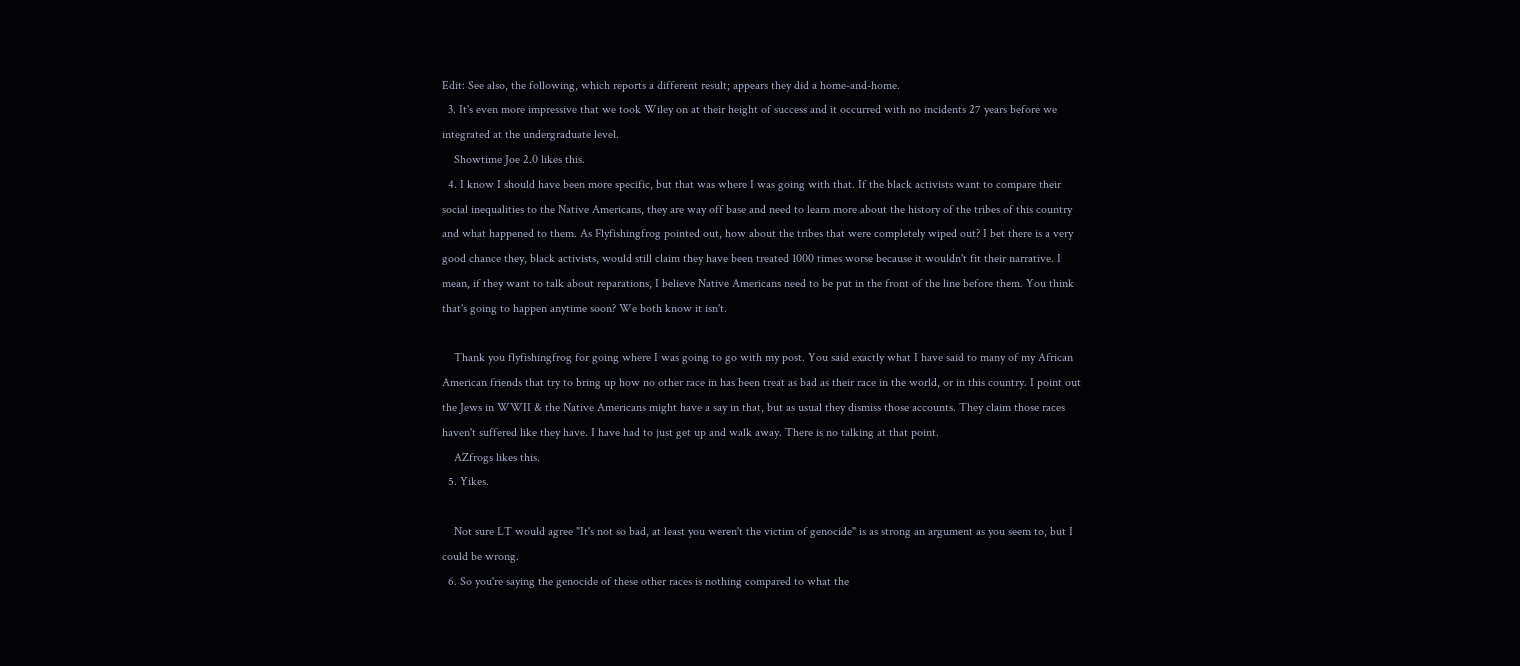Edit: See also, the following, which reports a different result; appears they did a home-and-home.
  3. It's even more impressive that we took Wiley on at their height of success and it occurred with no incidents 27 years before we integrated at the undergraduate level.
    Showtime Joe 2.0 likes this.
  4. I know I should have been more specific, but that was where I was going with that. If the black activists want to compare their social inequalities to the Native Americans, they are way off base and need to learn more about the history of the tribes of this country and what happened to them. As Flyfishingfrog pointed out, how about the tribes that were completely wiped out? I bet there is a very good chance they, black activists, would still claim they have been treated 1000 times worse because it wouldn't fit their narrative. I mean, if they want to talk about reparations, I believe Native Americans need to be put in the front of the line before them. You think that's going to happen anytime soon? We both know it isn't.

    Thank you flyfishingfrog for going where I was going to go with my post. You said exactly what I have said to many of my African American friends that try to bring up how no other race in has been treat as bad as their race in the world, or in this country. I point out the Jews in WWII & the Native Americans might have a say in that, but as usual they dismiss those accounts. They claim those races haven't suffered like they have. I have had to just get up and walk away. There is no talking at that point.
    AZfrogs likes this.
  5. Yikes.

    Not sure LT would agree "It's not so bad, at least you weren't the victim of genocide" is as strong an argument as you seem to, but I could be wrong.
  6. So you're saying the genocide of these other races is nothing compared to what the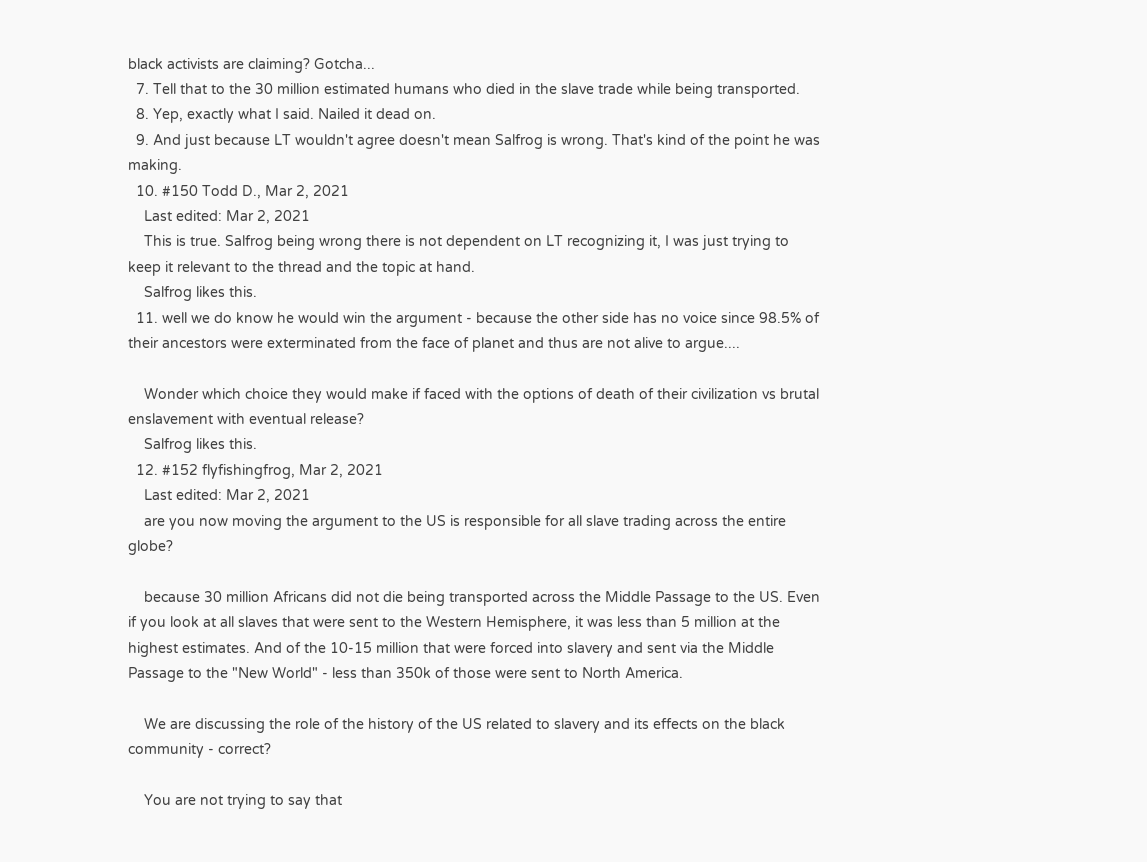black activists are claiming? Gotcha...
  7. Tell that to the 30 million estimated humans who died in the slave trade while being transported.
  8. Yep, exactly what I said. Nailed it dead on.
  9. And just because LT wouldn't agree doesn't mean Salfrog is wrong. That's kind of the point he was making.
  10. #150 Todd D., Mar 2, 2021
    Last edited: Mar 2, 2021
    This is true. Salfrog being wrong there is not dependent on LT recognizing it, I was just trying to keep it relevant to the thread and the topic at hand.
    Salfrog likes this.
  11. well we do know he would win the argument - because the other side has no voice since 98.5% of their ancestors were exterminated from the face of planet and thus are not alive to argue....

    Wonder which choice they would make if faced with the options of death of their civilization vs brutal enslavement with eventual release?
    Salfrog likes this.
  12. #152 flyfishingfrog, Mar 2, 2021
    Last edited: Mar 2, 2021
    are you now moving the argument to the US is responsible for all slave trading across the entire globe?

    because 30 million Africans did not die being transported across the Middle Passage to the US. Even if you look at all slaves that were sent to the Western Hemisphere, it was less than 5 million at the highest estimates. And of the 10-15 million that were forced into slavery and sent via the Middle Passage to the "New World" - less than 350k of those were sent to North America.

    We are discussing the role of the history of the US related to slavery and its effects on the black community - correct?

    You are not trying to say that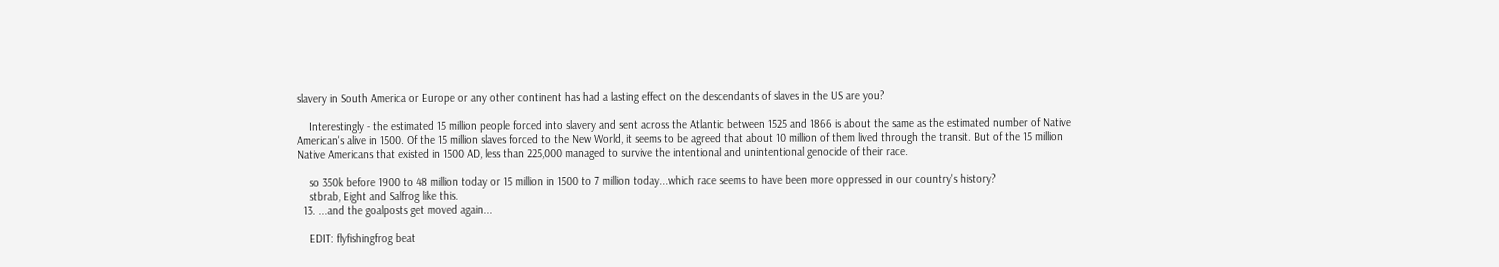slavery in South America or Europe or any other continent has had a lasting effect on the descendants of slaves in the US are you?

    Interestingly - the estimated 15 million people forced into slavery and sent across the Atlantic between 1525 and 1866 is about the same as the estimated number of Native American's alive in 1500. Of the 15 million slaves forced to the New World, it seems to be agreed that about 10 million of them lived through the transit. But of the 15 million Native Americans that existed in 1500 AD, less than 225,000 managed to survive the intentional and unintentional genocide of their race.

    so 350k before 1900 to 48 million today or 15 million in 1500 to 7 million today...which race seems to have been more oppressed in our country's history?
    stbrab, Eight and Salfrog like this.
  13. ...and the goalposts get moved again...

    EDIT: flyfishingfrog beat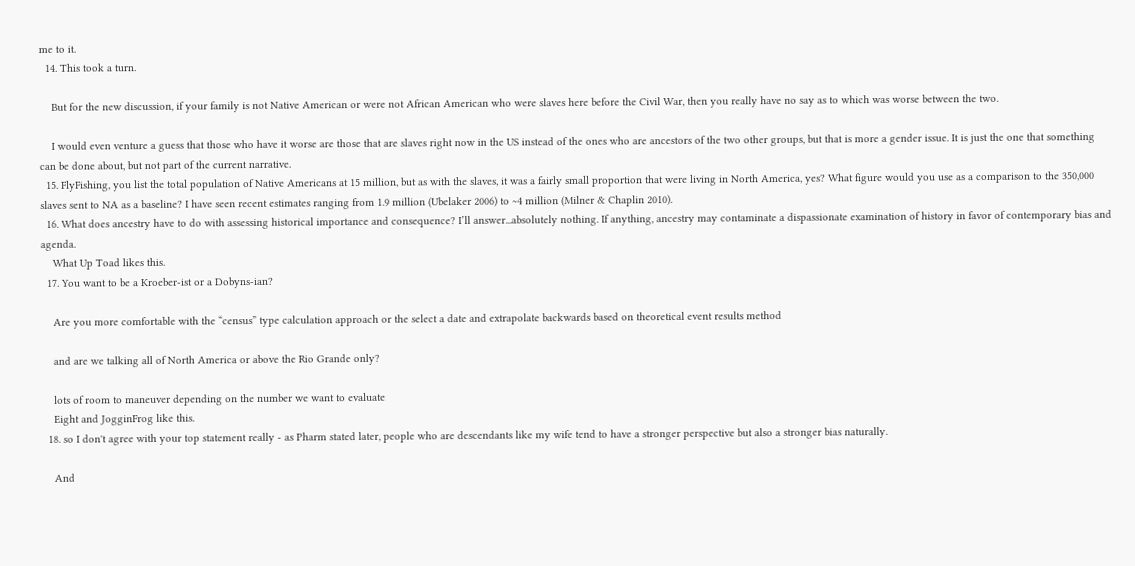me to it.
  14. This took a turn.

    But for the new discussion, if your family is not Native American or were not African American who were slaves here before the Civil War, then you really have no say as to which was worse between the two.

    I would even venture a guess that those who have it worse are those that are slaves right now in the US instead of the ones who are ancestors of the two other groups, but that is more a gender issue. It is just the one that something can be done about, but not part of the current narrative.
  15. FlyFishing, you list the total population of Native Americans at 15 million, but as with the slaves, it was a fairly small proportion that were living in North America, yes? What figure would you use as a comparison to the 350,000 slaves sent to NA as a baseline? I have seen recent estimates ranging from 1.9 million (Ubelaker 2006) to ~4 million (Milner & Chaplin 2010).
  16. What does ancestry have to do with assessing historical importance and consequence? I’ll answer...absolutely nothing. If anything, ancestry may contaminate a dispassionate examination of history in favor of contemporary bias and agenda.
    What Up Toad likes this.
  17. You want to be a Kroeber-ist or a Dobyns-ian?

    Are you more comfortable with the “census” type calculation approach or the select a date and extrapolate backwards based on theoretical event results method

    and are we talking all of North America or above the Rio Grande only?

    lots of room to maneuver depending on the number we want to evaluate
    Eight and JogginFrog like this.
  18. so I don't agree with your top statement really - as Pharm stated later, people who are descendants like my wife tend to have a stronger perspective but also a stronger bias naturally.

    And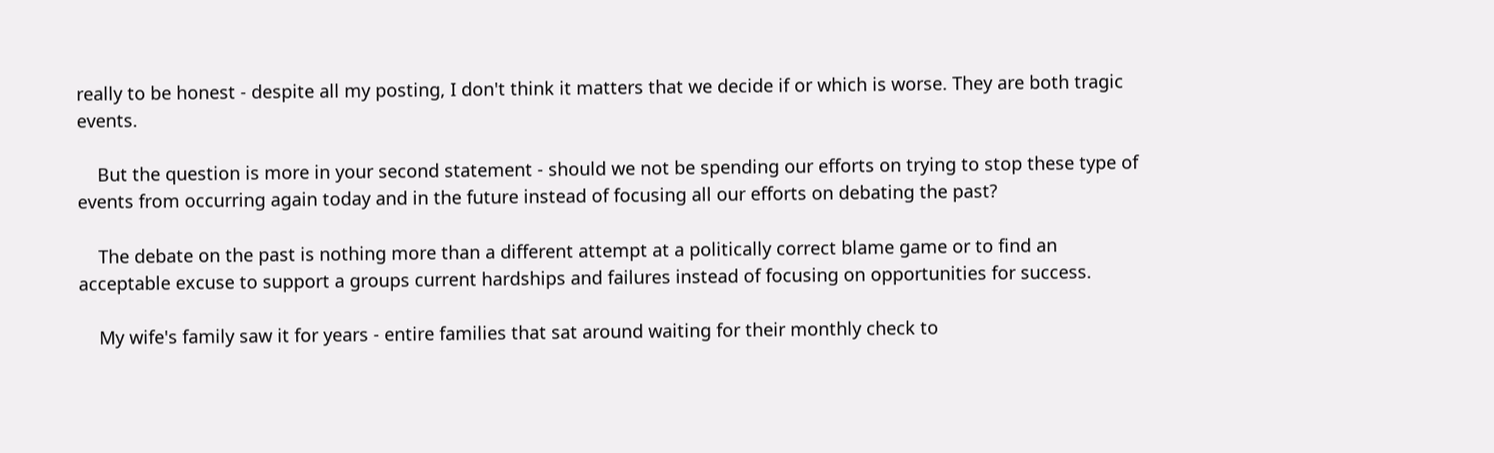really to be honest - despite all my posting, I don't think it matters that we decide if or which is worse. They are both tragic events.

    But the question is more in your second statement - should we not be spending our efforts on trying to stop these type of events from occurring again today and in the future instead of focusing all our efforts on debating the past?

    The debate on the past is nothing more than a different attempt at a politically correct blame game or to find an acceptable excuse to support a groups current hardships and failures instead of focusing on opportunities for success.

    My wife's family saw it for years - entire families that sat around waiting for their monthly check to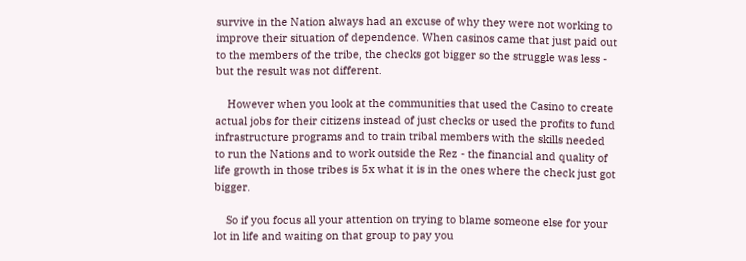survive in the Nation always had an excuse of why they were not working to improve their situation of dependence. When casinos came that just paid out to the members of the tribe, the checks got bigger so the struggle was less - but the result was not different.

    However when you look at the communities that used the Casino to create actual jobs for their citizens instead of just checks or used the profits to fund infrastructure programs and to train tribal members with the skills needed to run the Nations and to work outside the Rez - the financial and quality of life growth in those tribes is 5x what it is in the ones where the check just got bigger.

    So if you focus all your attention on trying to blame someone else for your lot in life and waiting on that group to pay you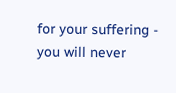for your suffering - you will never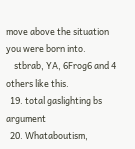move above the situation you were born into.
    stbrab, YA, 6Frog6 and 4 others like this.
  19. total gaslighting bs argument
  20. Whataboutism,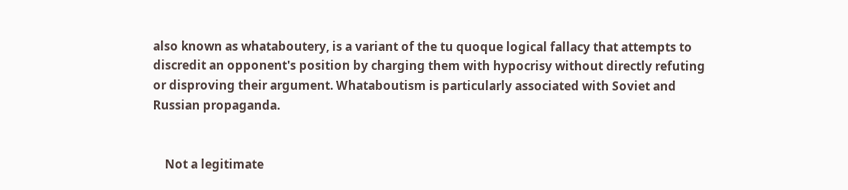also known as whataboutery, is a variant of the tu quoque logical fallacy that attempts to discredit an opponent's position by charging them with hypocrisy without directly refuting or disproving their argument. Whataboutism is particularly associated with Soviet and Russian propaganda.


    Not a legitimate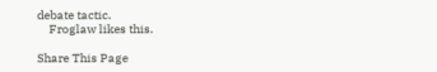debate tactic.
    Froglaw likes this.

Share This Page